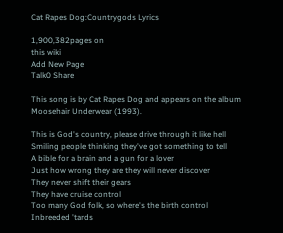Cat Rapes Dog:Countrygods Lyrics

1,900,382pages on
this wiki
Add New Page
Talk0 Share

This song is by Cat Rapes Dog and appears on the album Moosehair Underwear (1993).

This is God's country, please drive through it like hell
Smiling people thinking they've got something to tell
A bible for a brain and a gun for a lover
Just how wrong they are they will never discover
They never shift their gears
They have cruise control
Too many God folk, so where's the birth control
Inbreeded 'tards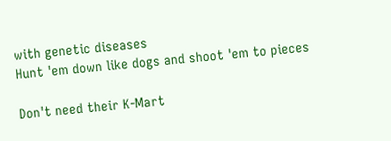with genetic diseases
Hunt 'em down like dogs and shoot 'em to pieces

Don't need their K-Mart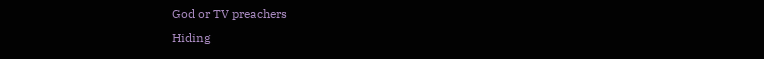God or TV preachers
Hiding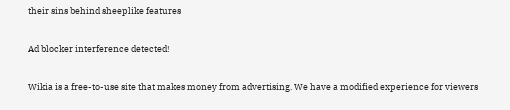their sins behind sheeplike features

Ad blocker interference detected!

Wikia is a free-to-use site that makes money from advertising. We have a modified experience for viewers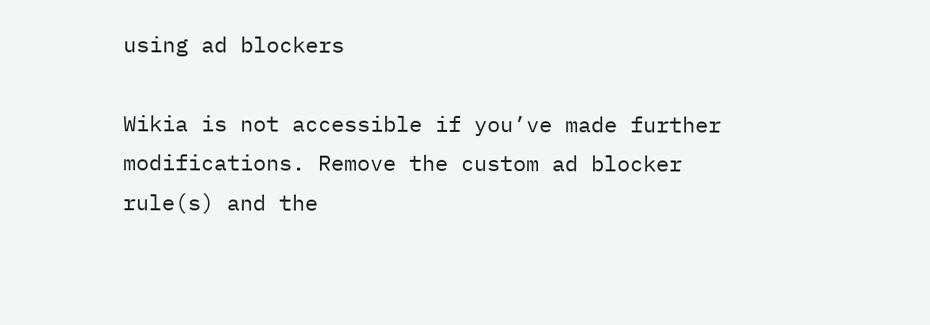using ad blockers

Wikia is not accessible if you’ve made further modifications. Remove the custom ad blocker rule(s) and the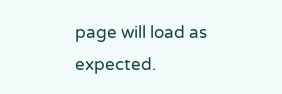page will load as expected.